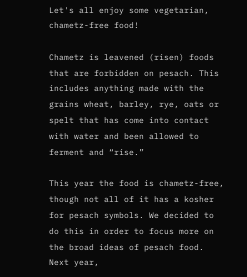Let's all enjoy some vegetarian, chametz-free food!

Chametz is leavened (risen) foods that are forbidden on pesach. This includes anything made with the grains wheat, barley, rye, oats or spelt that has come into contact with water and been allowed to ferment and “rise.”

This year the food is chametz-free, though not all of it has a kosher for pesach symbols. We decided to do this in order to focus more on the broad ideas of pesach food. Next year,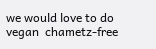we would love to do  vegan  chametz-free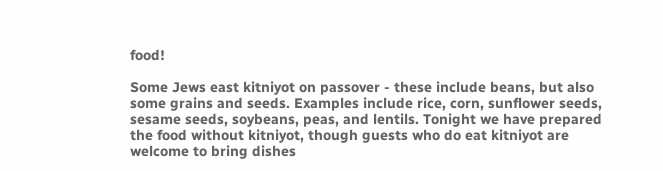food!

Some Jews east kitniyot on passover - these include beans, but also some grains and seeds. Examples include rice, corn, sunflower seeds, sesame seeds, soybeans, peas, and lentils. Tonight we have prepared the food without kitniyot, though guests who do eat kitniyot are welcome to bring dishes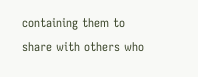containing them to share with others who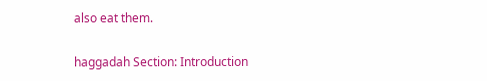also eat them.

haggadah Section: Introduction